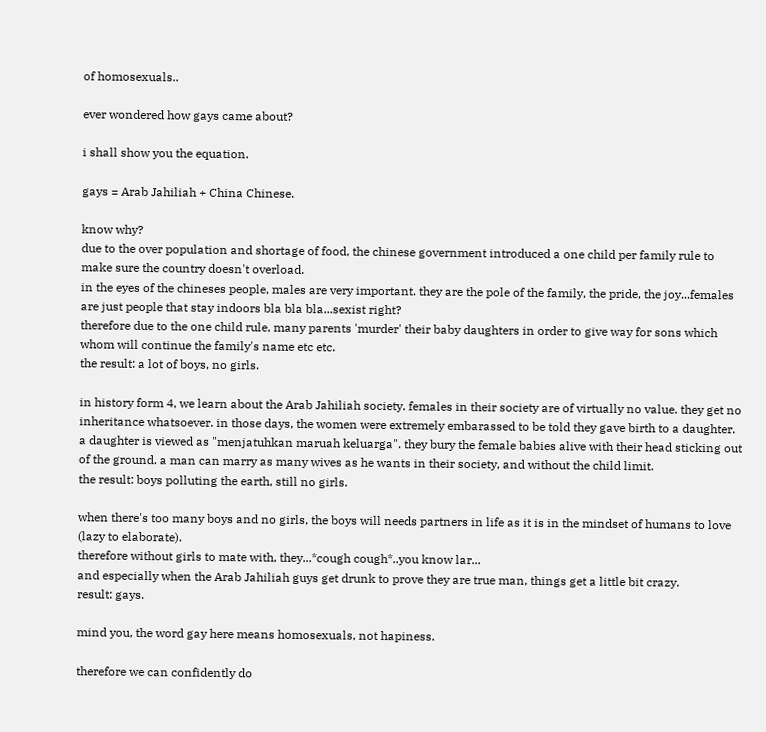of homosexuals..

ever wondered how gays came about?

i shall show you the equation.

gays = Arab Jahiliah + China Chinese.

know why?
due to the over population and shortage of food, the chinese government introduced a one child per family rule to make sure the country doesn't overload.
in the eyes of the chineses people, males are very important. they are the pole of the family, the pride, the joy...females are just people that stay indoors bla bla bla...sexist right?
therefore due to the one child rule, many parents 'murder' their baby daughters in order to give way for sons which whom will continue the family's name etc etc.
the result: a lot of boys, no girls.

in history form 4, we learn about the Arab Jahiliah society. females in their society are of virtually no value. they get no inheritance whatsoever. in those days, the women were extremely embarassed to be told they gave birth to a daughter. a daughter is viewed as "menjatuhkan maruah keluarga". they bury the female babies alive with their head sticking out of the ground. a man can marry as many wives as he wants in their society, and without the child limit.
the result: boys polluting the earth, still no girls.

when there's too many boys and no girls, the boys will needs partners in life as it is in the mindset of humans to love (lazy to elaborate).
therefore without girls to mate with, they...*cough cough*..you know lar...
and especially when the Arab Jahiliah guys get drunk to prove they are true man, things get a little bit crazy.
result: gays.

mind you, the word gay here means homosexuals, not hapiness.

therefore we can confidently do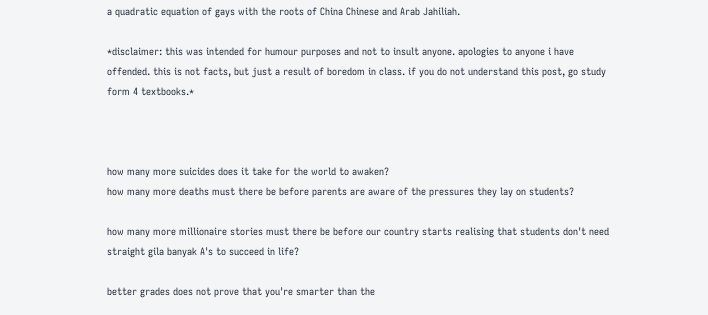a quadratic equation of gays with the roots of China Chinese and Arab Jahiliah.

*disclaimer: this was intended for humour purposes and not to insult anyone. apologies to anyone i have offended. this is not facts, but just a result of boredom in class. if you do not understand this post, go study form 4 textbooks.*



how many more suicides does it take for the world to awaken?
how many more deaths must there be before parents are aware of the pressures they lay on students?

how many more millionaire stories must there be before our country starts realising that students don't need straight gila banyak A's to succeed in life?

better grades does not prove that you're smarter than the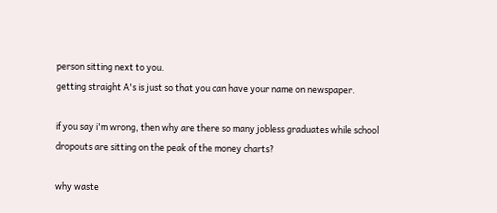person sitting next to you.
getting straight A's is just so that you can have your name on newspaper.

if you say i'm wrong, then why are there so many jobless graduates while school dropouts are sitting on the peak of the money charts?

why waste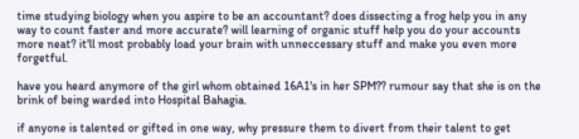time studying biology when you aspire to be an accountant? does dissecting a frog help you in any way to count faster and more accurate? will learning of organic stuff help you do your accounts more neat? it'll most probably load your brain with unneccessary stuff and make you even more forgetful.

have you heard anymore of the girl whom obtained 16A1's in her SPM?? rumour say that she is on the brink of being warded into Hospital Bahagia.

if anyone is talented or gifted in one way, why pressure them to divert from their talent to get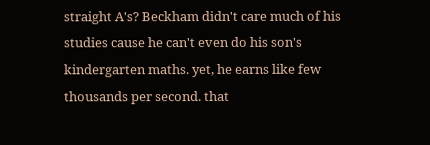straight A's? Beckham didn't care much of his studies cause he can't even do his son's kindergarten maths. yet, he earns like few thousands per second. that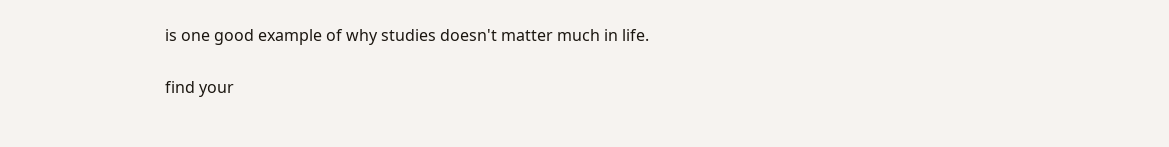is one good example of why studies doesn't matter much in life.

find your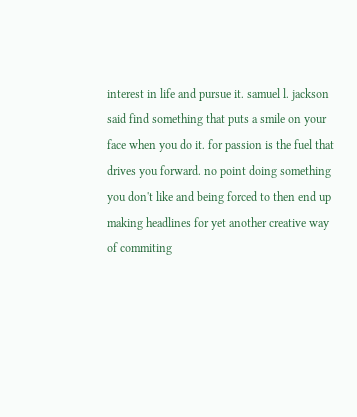interest in life and pursue it. samuel l. jackson said find something that puts a smile on your face when you do it. for passion is the fuel that drives you forward. no point doing something you don't like and being forced to then end up making headlines for yet another creative way of commiting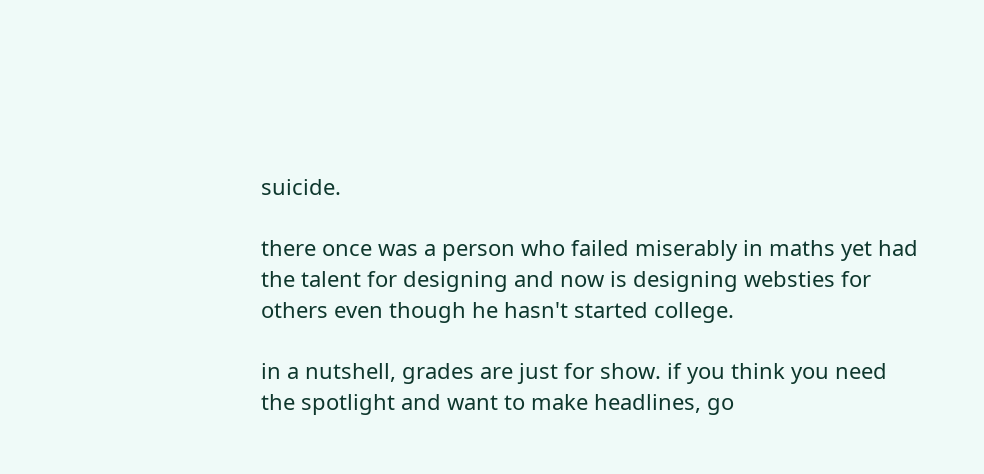suicide.

there once was a person who failed miserably in maths yet had the talent for designing and now is designing websties for others even though he hasn't started college.

in a nutshell, grades are just for show. if you think you need the spotlight and want to make headlines, go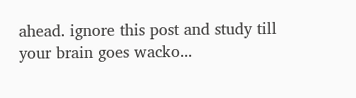ahead. ignore this post and study till your brain goes wacko...